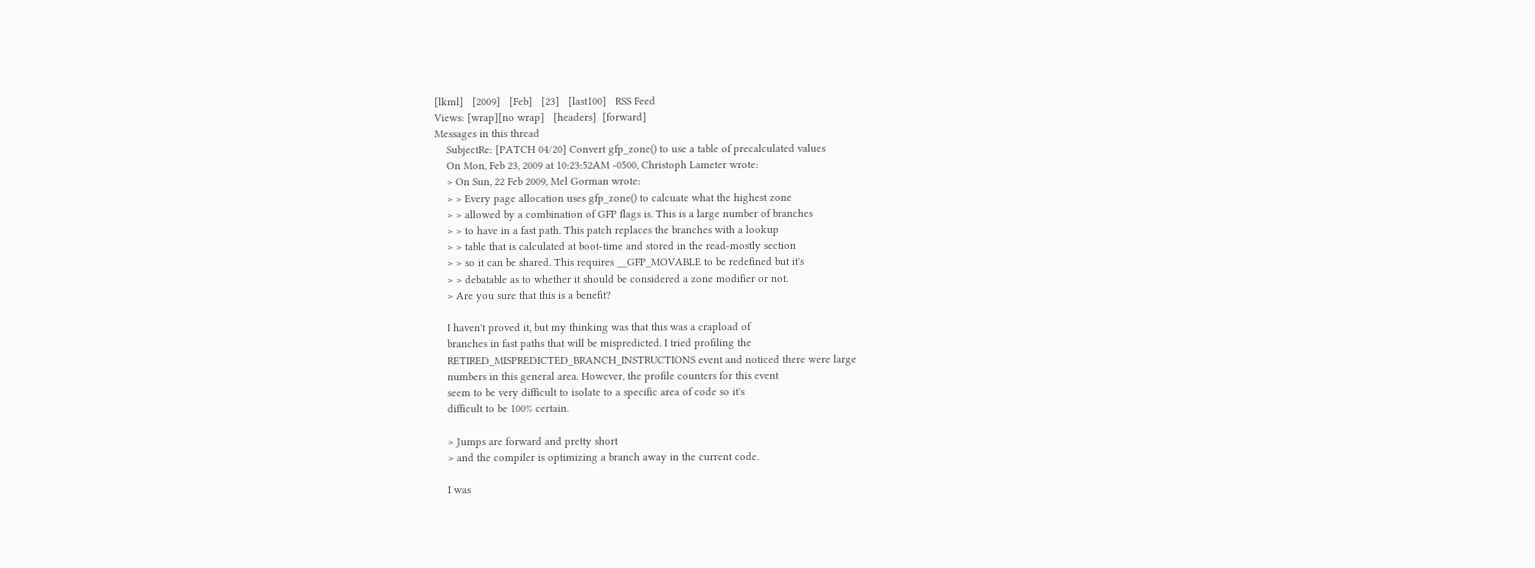[lkml]   [2009]   [Feb]   [23]   [last100]   RSS Feed
Views: [wrap][no wrap]   [headers]  [forward]
Messages in this thread
    SubjectRe: [PATCH 04/20] Convert gfp_zone() to use a table of precalculated values
    On Mon, Feb 23, 2009 at 10:23:52AM -0500, Christoph Lameter wrote:
    > On Sun, 22 Feb 2009, Mel Gorman wrote:
    > > Every page allocation uses gfp_zone() to calcuate what the highest zone
    > > allowed by a combination of GFP flags is. This is a large number of branches
    > > to have in a fast path. This patch replaces the branches with a lookup
    > > table that is calculated at boot-time and stored in the read-mostly section
    > > so it can be shared. This requires __GFP_MOVABLE to be redefined but it's
    > > debatable as to whether it should be considered a zone modifier or not.
    > Are you sure that this is a benefit?

    I haven't proved it, but my thinking was that this was a crapload of
    branches in fast paths that will be mispredicted. I tried profiling the
    RETIRED_MISPREDICTED_BRANCH_INSTRUCTIONS event and noticed there were large
    numbers in this general area. However, the profile counters for this event
    seem to be very difficult to isolate to a specific area of code so it's
    difficult to be 100% certain.

    > Jumps are forward and pretty short
    > and the compiler is optimizing a branch away in the current code.

    I was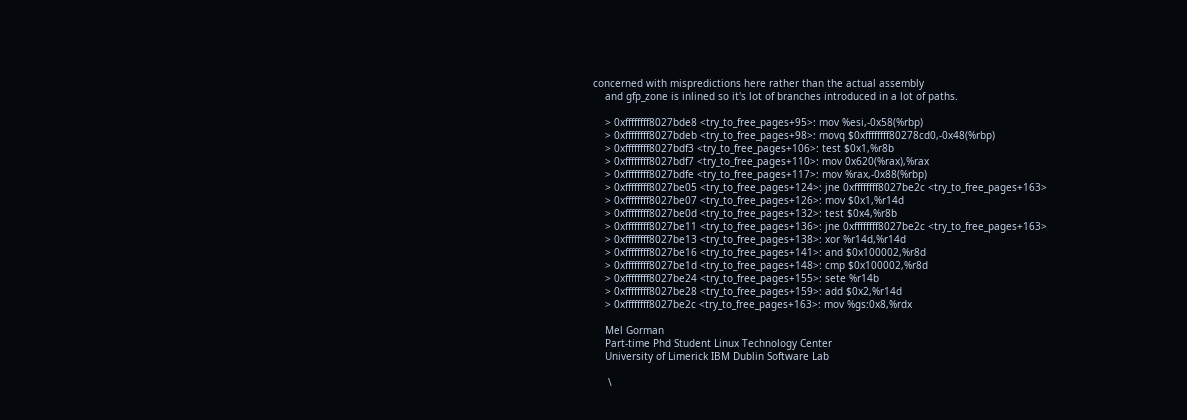concerned with mispredictions here rather than the actual assembly
    and gfp_zone is inlined so it's lot of branches introduced in a lot of paths.

    > 0xffffffff8027bde8 <try_to_free_pages+95>: mov %esi,-0x58(%rbp)
    > 0xffffffff8027bdeb <try_to_free_pages+98>: movq $0xffffffff80278cd0,-0x48(%rbp)
    > 0xffffffff8027bdf3 <try_to_free_pages+106>: test $0x1,%r8b
    > 0xffffffff8027bdf7 <try_to_free_pages+110>: mov 0x620(%rax),%rax
    > 0xffffffff8027bdfe <try_to_free_pages+117>: mov %rax,-0x88(%rbp)
    > 0xffffffff8027be05 <try_to_free_pages+124>: jne 0xffffffff8027be2c <try_to_free_pages+163>
    > 0xffffffff8027be07 <try_to_free_pages+126>: mov $0x1,%r14d
    > 0xffffffff8027be0d <try_to_free_pages+132>: test $0x4,%r8b
    > 0xffffffff8027be11 <try_to_free_pages+136>: jne 0xffffffff8027be2c <try_to_free_pages+163>
    > 0xffffffff8027be13 <try_to_free_pages+138>: xor %r14d,%r14d
    > 0xffffffff8027be16 <try_to_free_pages+141>: and $0x100002,%r8d
    > 0xffffffff8027be1d <try_to_free_pages+148>: cmp $0x100002,%r8d
    > 0xffffffff8027be24 <try_to_free_pages+155>: sete %r14b
    > 0xffffffff8027be28 <try_to_free_pages+159>: add $0x2,%r14d
    > 0xffffffff8027be2c <try_to_free_pages+163>: mov %gs:0x8,%rdx

    Mel Gorman
    Part-time Phd Student Linux Technology Center
    University of Limerick IBM Dublin Software Lab

     \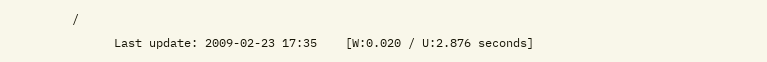/
      Last update: 2009-02-23 17:35    [W:0.020 / U:2.876 seconds]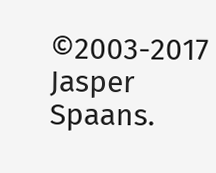©2003-2017 Jasper Spaans.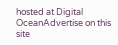hosted at Digital OceanAdvertise on this site